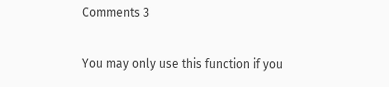Comments 3

You may only use this function if you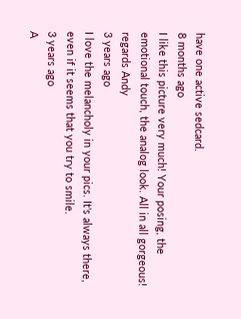have one active sedcard.
8 months ago
I like this picture very much! Your posing, the emotional touch, the analog look. All in all gorgeous!
regards Andy
3 years ago
I love the melancholy in your pics. It's always there, even if it seems that you try to smile.
3 years ago
A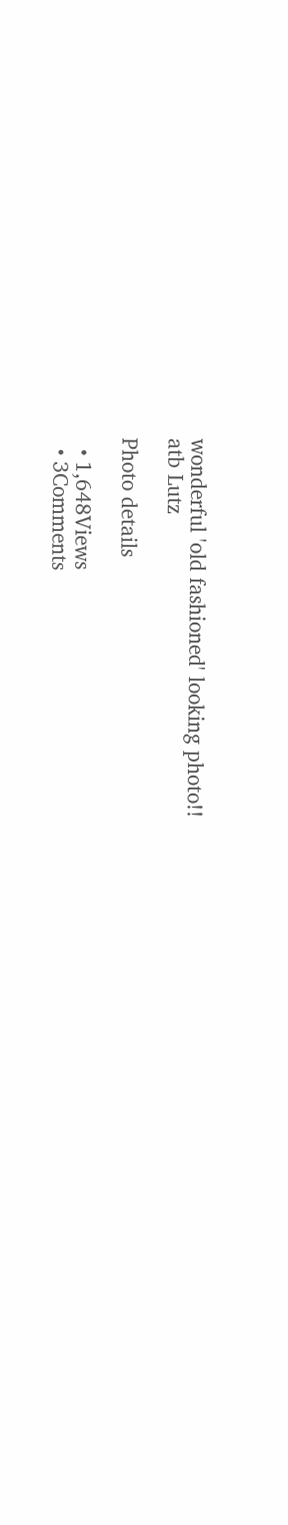wonderful 'old fashioned' looking photo!!
atb Lutz

Photo details

  • 1,648Views
  • 3Comments